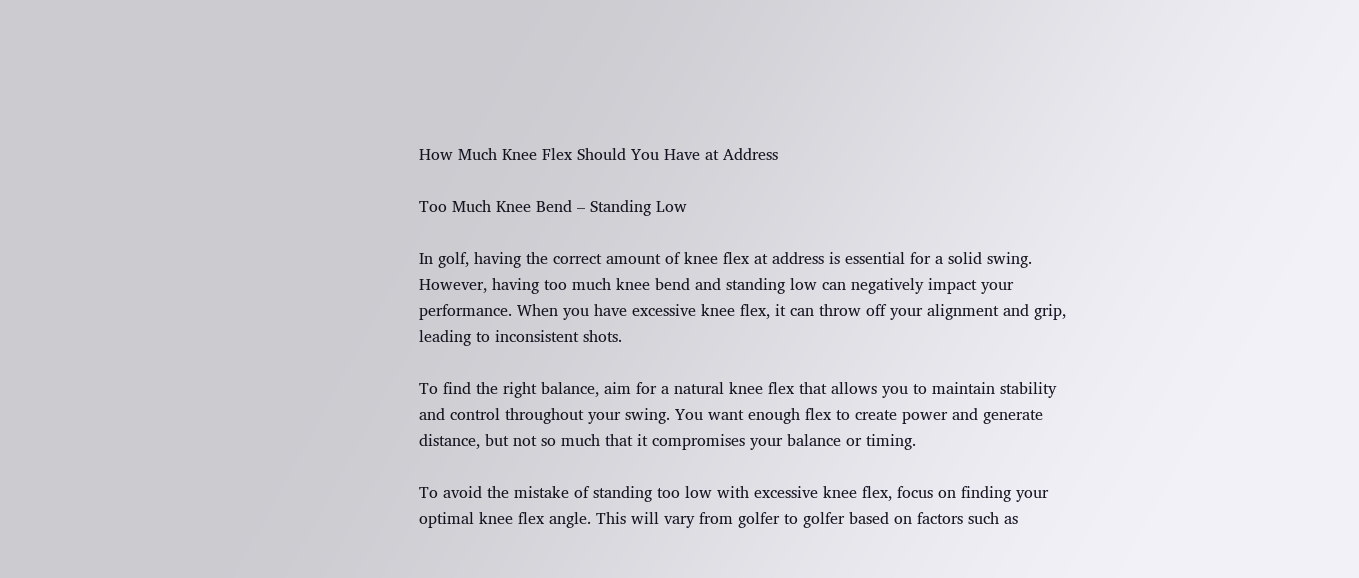How Much Knee Flex Should You Have at Address

Too Much Knee Bend – Standing Low

In golf, having the correct amount of knee flex at address is essential for a solid swing. However, having too much knee bend and standing low can negatively impact your performance. When you have excessive knee flex, it can throw off your alignment and grip, leading to inconsistent shots.

To find the right balance, aim for a natural knee flex that allows you to maintain stability and control throughout your swing. You want enough flex to create power and generate distance, but not so much that it compromises your balance or timing.

To avoid the mistake of standing too low with excessive knee flex, focus on finding your optimal knee flex angle. This will vary from golfer to golfer based on factors such as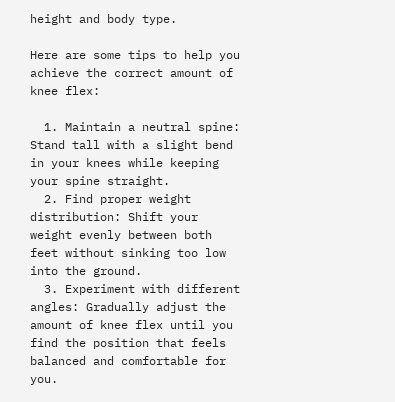height and body type.

Here are some tips to help you achieve the correct amount of knee flex:

  1. Maintain a neutral spine: Stand tall with a slight bend in your knees while keeping your spine straight.
  2. Find proper weight distribution: Shift your weight evenly between both feet without sinking too low into the ground.
  3. Experiment with different angles: Gradually adjust the amount of knee flex until you find the position that feels balanced and comfortable for you.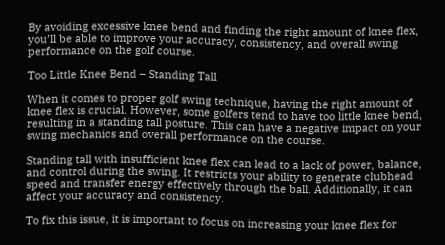By avoiding excessive knee bend and finding the right amount of knee flex, you’ll be able to improve your accuracy, consistency, and overall swing performance on the golf course.

Too Little Knee Bend – Standing Tall

When it comes to proper golf swing technique, having the right amount of knee flex is crucial. However, some golfers tend to have too little knee bend, resulting in a standing tall posture. This can have a negative impact on your swing mechanics and overall performance on the course.

Standing tall with insufficient knee flex can lead to a lack of power, balance, and control during the swing. It restricts your ability to generate clubhead speed and transfer energy effectively through the ball. Additionally, it can affect your accuracy and consistency.

To fix this issue, it is important to focus on increasing your knee flex for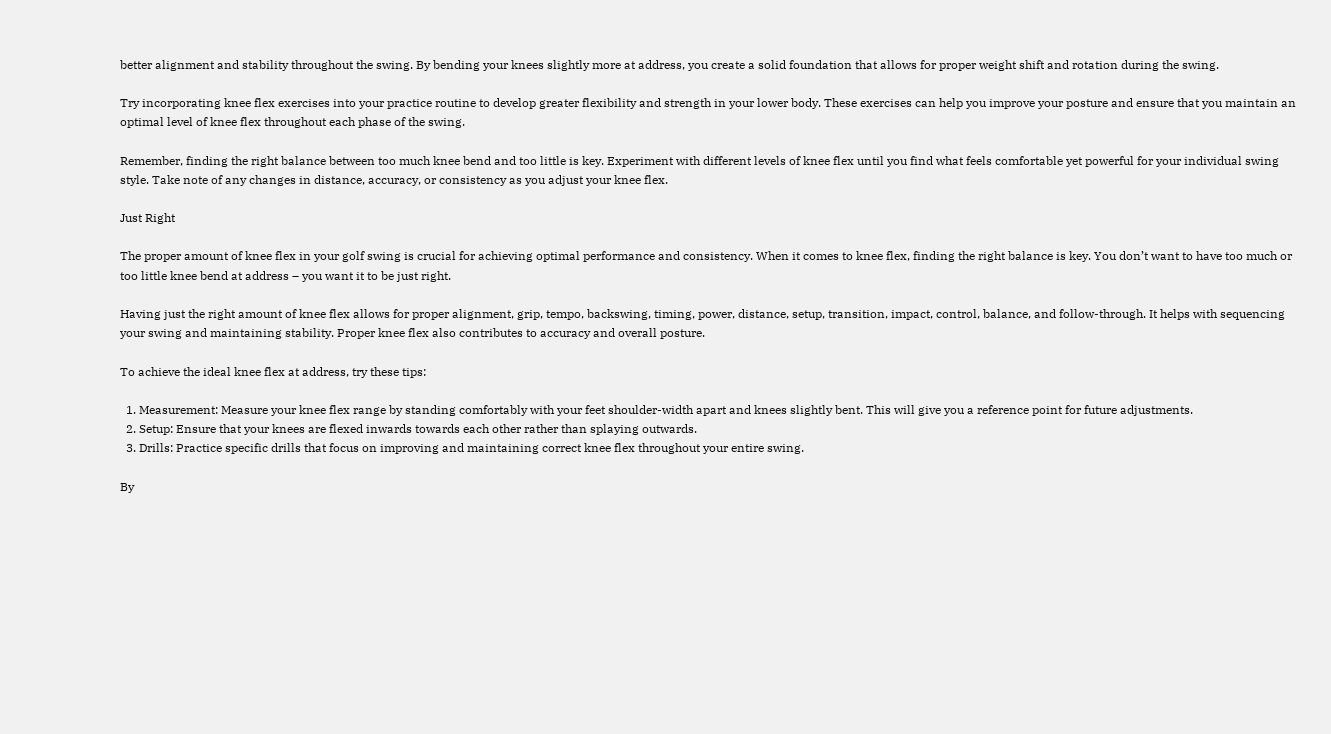better alignment and stability throughout the swing. By bending your knees slightly more at address, you create a solid foundation that allows for proper weight shift and rotation during the swing.

Try incorporating knee flex exercises into your practice routine to develop greater flexibility and strength in your lower body. These exercises can help you improve your posture and ensure that you maintain an optimal level of knee flex throughout each phase of the swing.

Remember, finding the right balance between too much knee bend and too little is key. Experiment with different levels of knee flex until you find what feels comfortable yet powerful for your individual swing style. Take note of any changes in distance, accuracy, or consistency as you adjust your knee flex.

Just Right

The proper amount of knee flex in your golf swing is crucial for achieving optimal performance and consistency. When it comes to knee flex, finding the right balance is key. You don’t want to have too much or too little knee bend at address – you want it to be just right.

Having just the right amount of knee flex allows for proper alignment, grip, tempo, backswing, timing, power, distance, setup, transition, impact, control, balance, and follow-through. It helps with sequencing your swing and maintaining stability. Proper knee flex also contributes to accuracy and overall posture.

To achieve the ideal knee flex at address, try these tips:

  1. Measurement: Measure your knee flex range by standing comfortably with your feet shoulder-width apart and knees slightly bent. This will give you a reference point for future adjustments.
  2. Setup: Ensure that your knees are flexed inwards towards each other rather than splaying outwards.
  3. Drills: Practice specific drills that focus on improving and maintaining correct knee flex throughout your entire swing.

By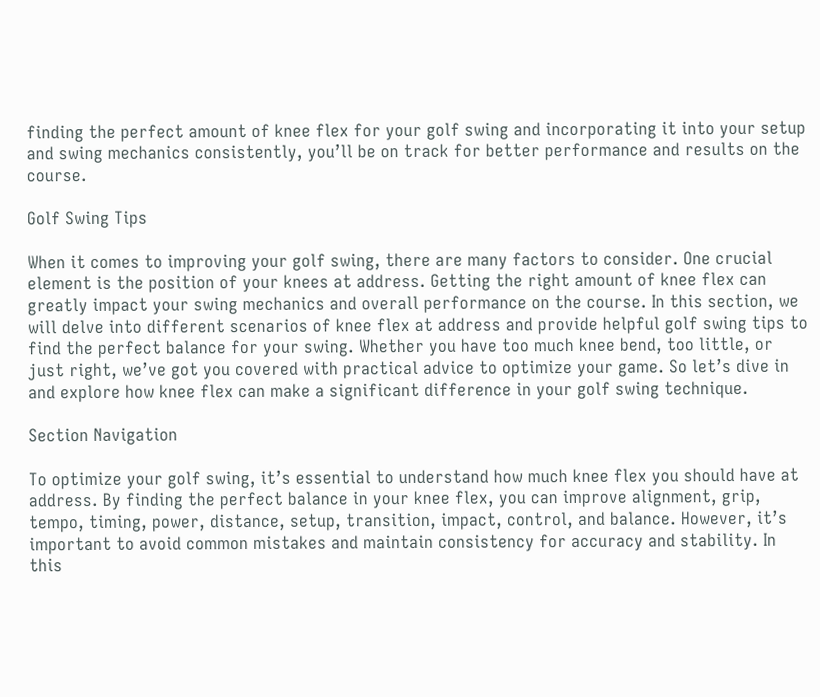finding the perfect amount of knee flex for your golf swing and incorporating it into your setup and swing mechanics consistently, you’ll be on track for better performance and results on the course.

Golf Swing Tips

When it comes to improving your golf swing, there are many factors to consider. One crucial element is the position of your knees at address. Getting the right amount of knee flex can greatly impact your swing mechanics and overall performance on the course. In this section, we will delve into different scenarios of knee flex at address and provide helpful golf swing tips to find the perfect balance for your swing. Whether you have too much knee bend, too little, or just right, we’ve got you covered with practical advice to optimize your game. So let’s dive in and explore how knee flex can make a significant difference in your golf swing technique.

Section Navigation

To optimize your golf swing, it’s essential to understand how much knee flex you should have at address. By finding the perfect balance in your knee flex, you can improve alignment, grip, tempo, timing, power, distance, setup, transition, impact, control, and balance. However, it’s important to avoid common mistakes and maintain consistency for accuracy and stability. In this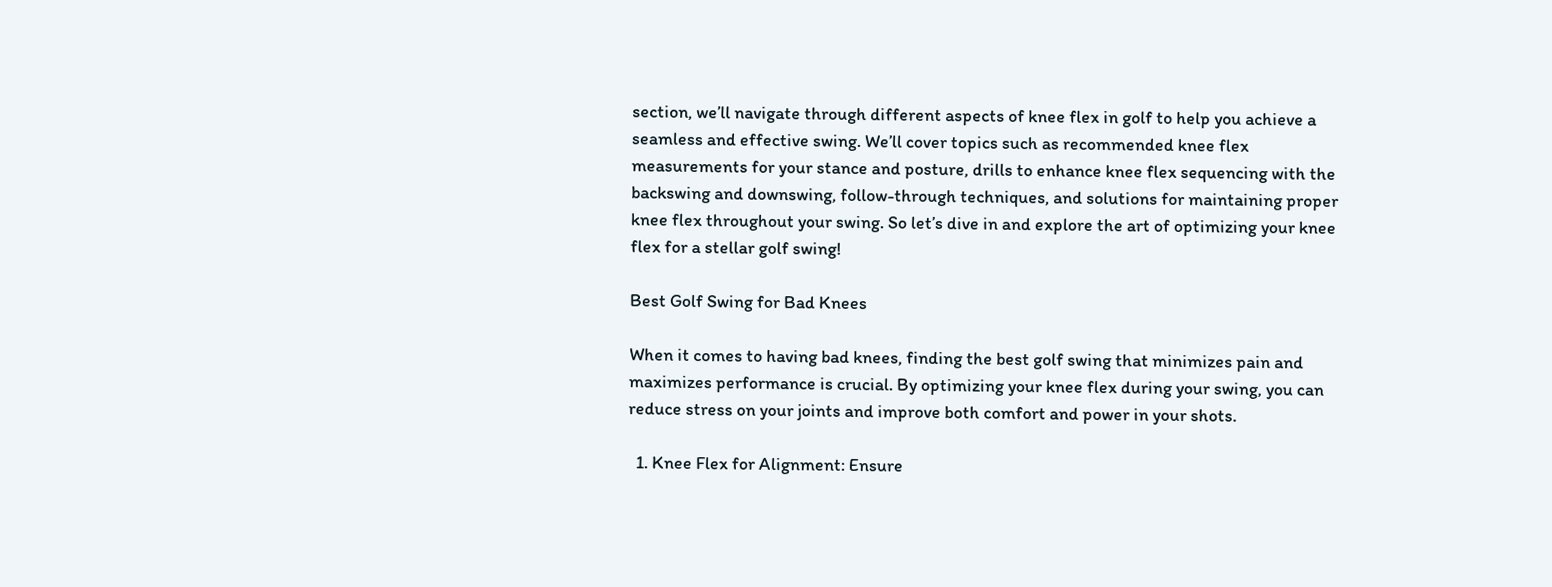section, we’ll navigate through different aspects of knee flex in golf to help you achieve a seamless and effective swing. We’ll cover topics such as recommended knee flex measurements for your stance and posture, drills to enhance knee flex sequencing with the backswing and downswing, follow-through techniques, and solutions for maintaining proper knee flex throughout your swing. So let’s dive in and explore the art of optimizing your knee flex for a stellar golf swing!

Best Golf Swing for Bad Knees

When it comes to having bad knees, finding the best golf swing that minimizes pain and maximizes performance is crucial. By optimizing your knee flex during your swing, you can reduce stress on your joints and improve both comfort and power in your shots.

  1. Knee Flex for Alignment: Ensure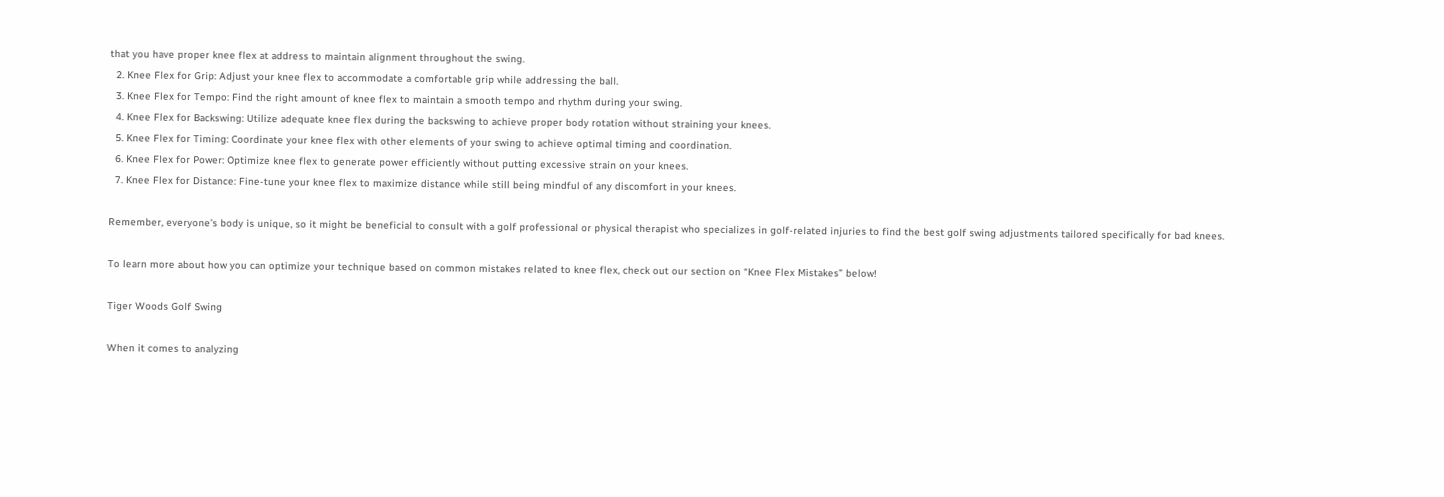that you have proper knee flex at address to maintain alignment throughout the swing.
  2. Knee Flex for Grip: Adjust your knee flex to accommodate a comfortable grip while addressing the ball.
  3. Knee Flex for Tempo: Find the right amount of knee flex to maintain a smooth tempo and rhythm during your swing.
  4. Knee Flex for Backswing: Utilize adequate knee flex during the backswing to achieve proper body rotation without straining your knees.
  5. Knee Flex for Timing: Coordinate your knee flex with other elements of your swing to achieve optimal timing and coordination.
  6. Knee Flex for Power: Optimize knee flex to generate power efficiently without putting excessive strain on your knees.
  7. Knee Flex for Distance: Fine-tune your knee flex to maximize distance while still being mindful of any discomfort in your knees.

Remember, everyone’s body is unique, so it might be beneficial to consult with a golf professional or physical therapist who specializes in golf-related injuries to find the best golf swing adjustments tailored specifically for bad knees.

To learn more about how you can optimize your technique based on common mistakes related to knee flex, check out our section on “Knee Flex Mistakes” below!

Tiger Woods Golf Swing

When it comes to analyzing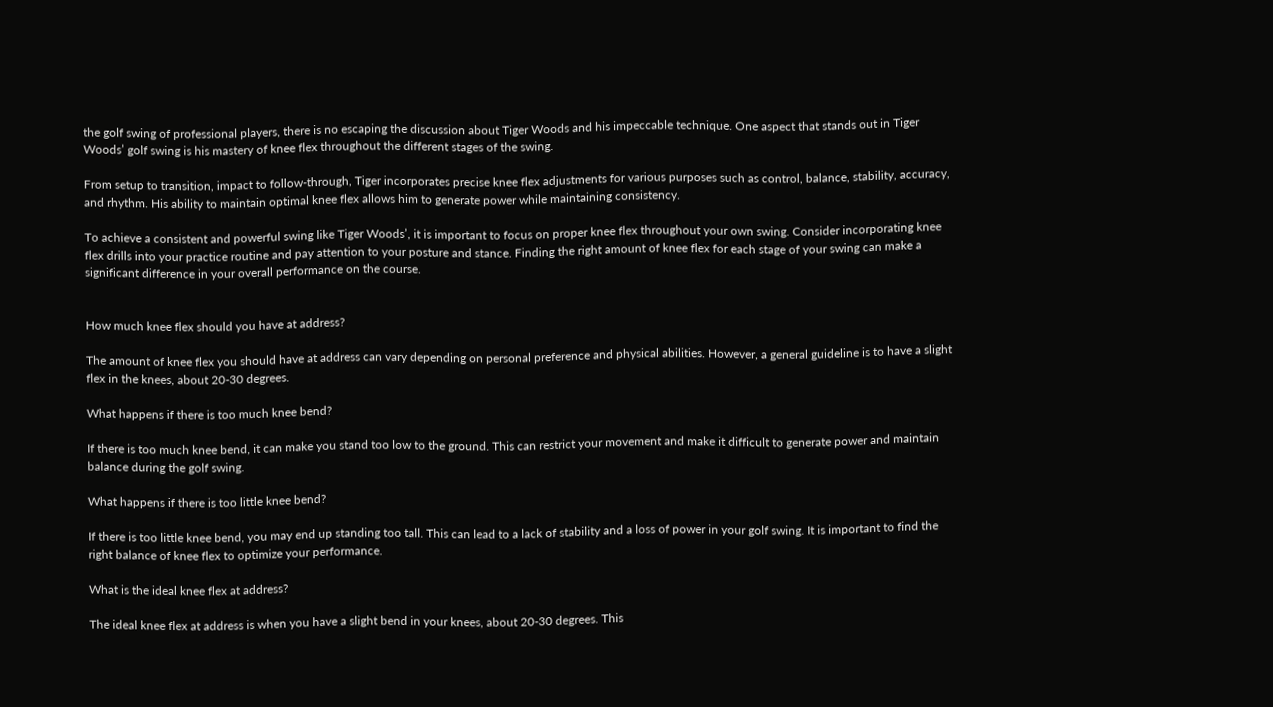the golf swing of professional players, there is no escaping the discussion about Tiger Woods and his impeccable technique. One aspect that stands out in Tiger Woods’ golf swing is his mastery of knee flex throughout the different stages of the swing.

From setup to transition, impact to follow-through, Tiger incorporates precise knee flex adjustments for various purposes such as control, balance, stability, accuracy, and rhythm. His ability to maintain optimal knee flex allows him to generate power while maintaining consistency.

To achieve a consistent and powerful swing like Tiger Woods’, it is important to focus on proper knee flex throughout your own swing. Consider incorporating knee flex drills into your practice routine and pay attention to your posture and stance. Finding the right amount of knee flex for each stage of your swing can make a significant difference in your overall performance on the course.


How much knee flex should you have at address?

The amount of knee flex you should have at address can vary depending on personal preference and physical abilities. However, a general guideline is to have a slight flex in the knees, about 20-30 degrees.

What happens if there is too much knee bend?

If there is too much knee bend, it can make you stand too low to the ground. This can restrict your movement and make it difficult to generate power and maintain balance during the golf swing.

What happens if there is too little knee bend?

If there is too little knee bend, you may end up standing too tall. This can lead to a lack of stability and a loss of power in your golf swing. It is important to find the right balance of knee flex to optimize your performance.

What is the ideal knee flex at address?

The ideal knee flex at address is when you have a slight bend in your knees, about 20-30 degrees. This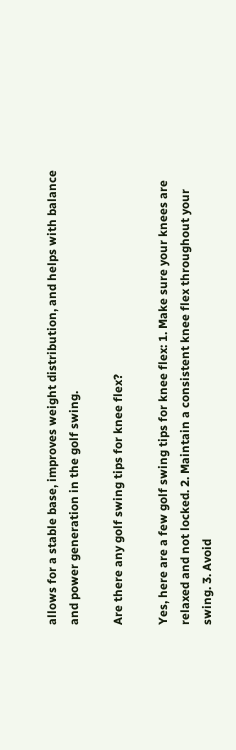allows for a stable base, improves weight distribution, and helps with balance and power generation in the golf swing.

Are there any golf swing tips for knee flex?

Yes, here are a few golf swing tips for knee flex: 1. Make sure your knees are relaxed and not locked. 2. Maintain a consistent knee flex throughout your swing. 3. Avoid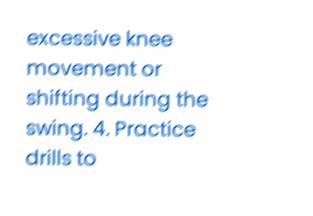excessive knee movement or shifting during the swing. 4. Practice drills to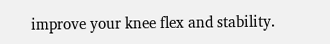improve your knee flex and stability.